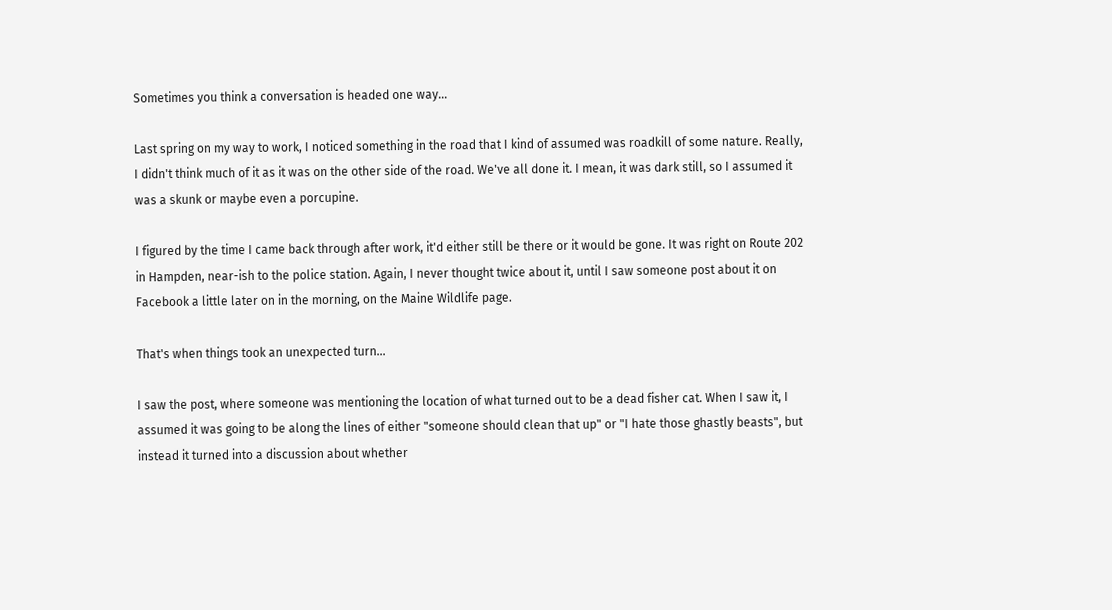Sometimes you think a conversation is headed one way...

Last spring on my way to work, I noticed something in the road that I kind of assumed was roadkill of some nature. Really, I didn't think much of it as it was on the other side of the road. We've all done it. I mean, it was dark still, so I assumed it was a skunk or maybe even a porcupine.

I figured by the time I came back through after work, it'd either still be there or it would be gone. It was right on Route 202 in Hampden, near-ish to the police station. Again, I never thought twice about it, until I saw someone post about it on Facebook a little later on in the morning, on the Maine Wildlife page.

That's when things took an unexpected turn...

I saw the post, where someone was mentioning the location of what turned out to be a dead fisher cat. When I saw it, I assumed it was going to be along the lines of either "someone should clean that up" or "I hate those ghastly beasts", but instead it turned into a discussion about whether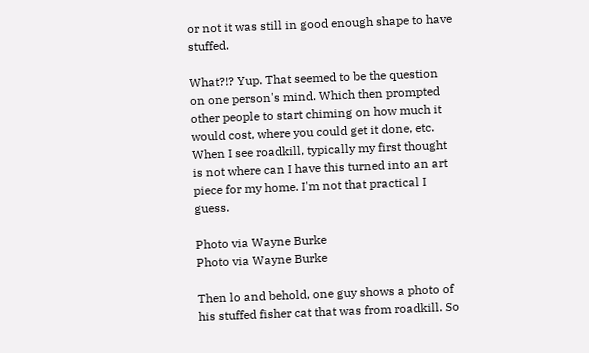or not it was still in good enough shape to have stuffed.

What?!? Yup. That seemed to be the question on one person's mind. Which then prompted other people to start chiming on how much it would cost, where you could get it done, etc. When I see roadkill, typically my first thought is not where can I have this turned into an art piece for my home. I'm not that practical I guess.

Photo via Wayne Burke
Photo via Wayne Burke

Then lo and behold, one guy shows a photo of his stuffed fisher cat that was from roadkill. So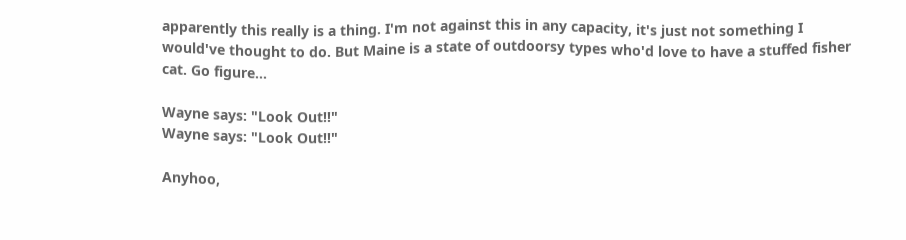apparently this really is a thing. I'm not against this in any capacity, it's just not something I would've thought to do. But Maine is a state of outdoorsy types who'd love to have a stuffed fisher cat. Go figure...

Wayne says: "Look Out!!"
Wayne says: "Look Out!!"

Anyhoo,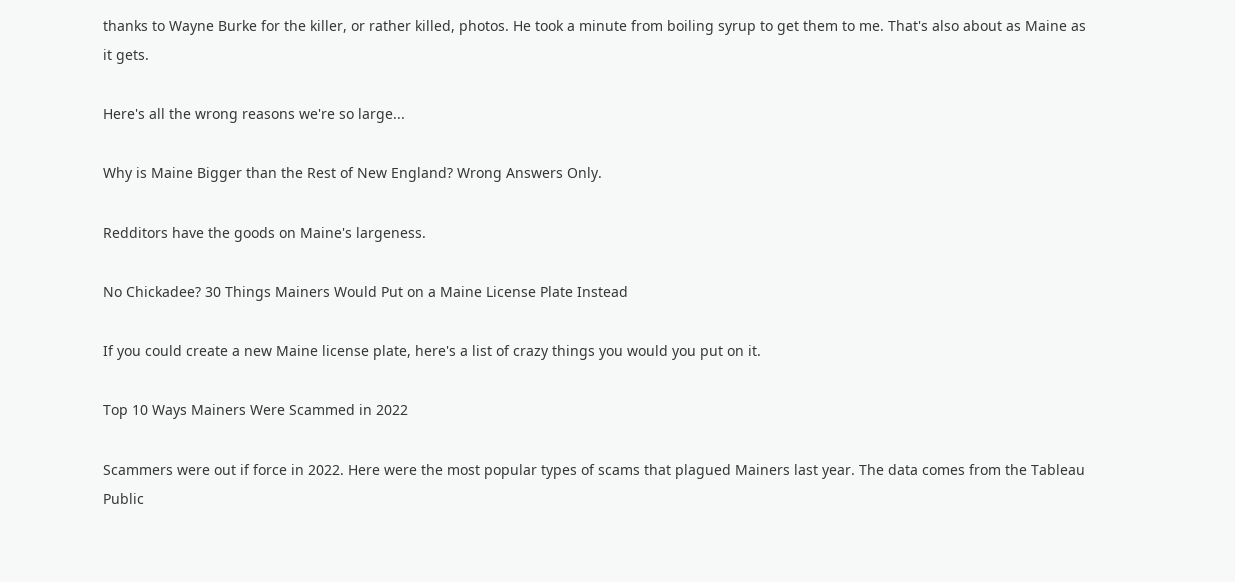thanks to Wayne Burke for the killer, or rather killed, photos. He took a minute from boiling syrup to get them to me. That's also about as Maine as it gets.

Here's all the wrong reasons we're so large...

Why is Maine Bigger than the Rest of New England? Wrong Answers Only.

Redditors have the goods on Maine's largeness.

No Chickadee? 30 Things Mainers Would Put on a Maine License Plate Instead

If you could create a new Maine license plate, here's a list of crazy things you would you put on it.

Top 10 Ways Mainers Were Scammed in 2022

Scammers were out if force in 2022. Here were the most popular types of scams that plagued Mainers last year. The data comes from the Tableau Public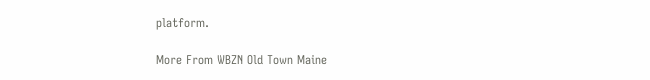platform.

More From WBZN Old Town Maine